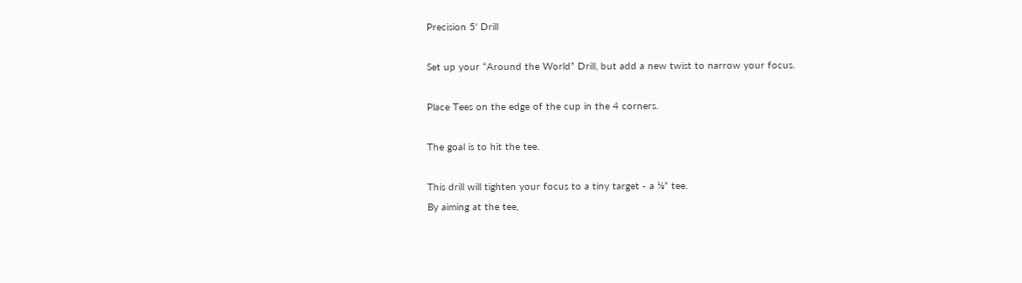Precision 5' Drill

Set up your “Around the World” Drill, but add a new twist to narrow your focus.

Place Tees on the edge of the cup in the 4 corners.

The goal is to hit the tee.

This drill will tighten your focus to a tiny target - a ⅛” tee.
By aiming at the tee,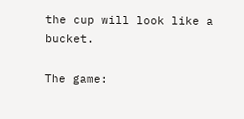the cup will look like a bucket.

The game: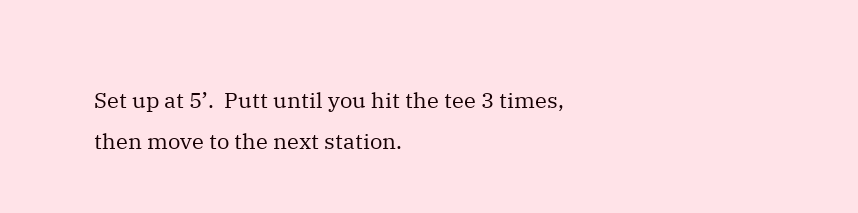Set up at 5’.  Putt until you hit the tee 3 times, then move to the next station.